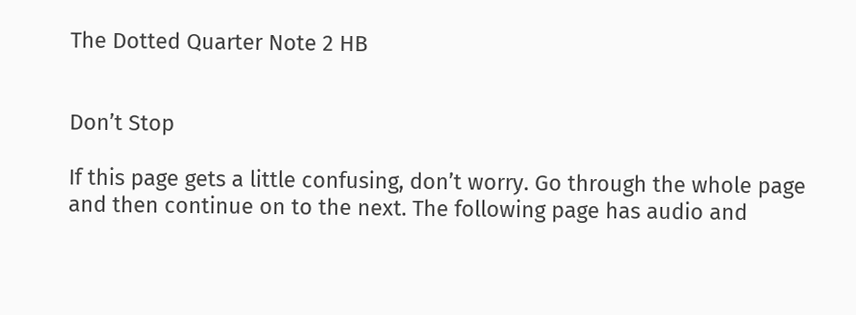The Dotted Quarter Note 2 HB


Don’t Stop

If this page gets a little confusing, don’t worry. Go through the whole page and then continue on to the next. The following page has audio and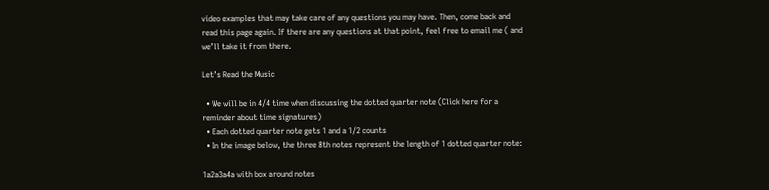video examples that may take care of any questions you may have. Then, come back and read this page again. If there are any questions at that point, feel free to email me ( and we’ll take it from there.

Let’s Read the Music

  • We will be in 4/4 time when discussing the dotted quarter note (Click here for a reminder about time signatures)
  • Each dotted quarter note gets 1 and a 1/2 counts
  • In the image below, the three 8th notes represent the length of 1 dotted quarter note:

1a2a3a4a with box around notes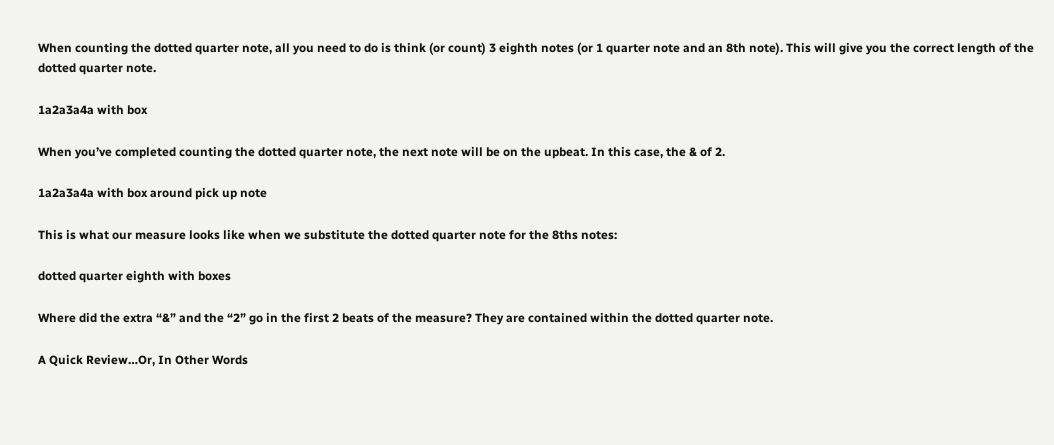When counting the dotted quarter note, all you need to do is think (or count) 3 eighth notes (or 1 quarter note and an 8th note). This will give you the correct length of the dotted quarter note.

1a2a3a4a with box

When you’ve completed counting the dotted quarter note, the next note will be on the upbeat. In this case, the & of 2.

1a2a3a4a with box around pick up note

This is what our measure looks like when we substitute the dotted quarter note for the 8ths notes:

dotted quarter eighth with boxes

Where did the extra “&” and the “2” go in the first 2 beats of the measure? They are contained within the dotted quarter note.

A Quick Review…Or, In Other Words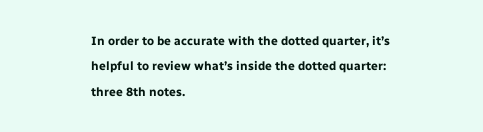In order to be accurate with the dotted quarter, it’s helpful to review what’s inside the dotted quarter: three 8th notes.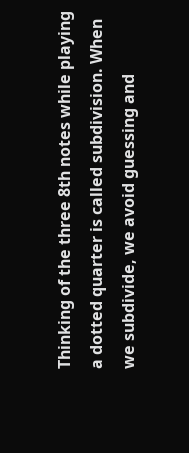Thinking of the three 8th notes while playing a dotted quarter is called subdivision. When we subdivide, we avoid guessing and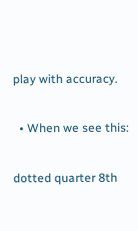play with accuracy.

  • When we see this:

dotted quarter 8th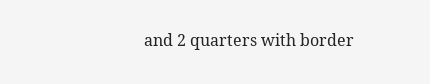and 2 quarters with border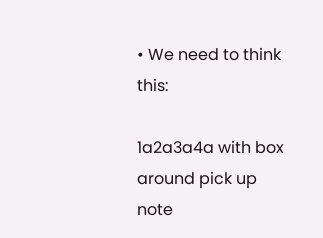• We need to think this:

1a2a3a4a with box around pick up note